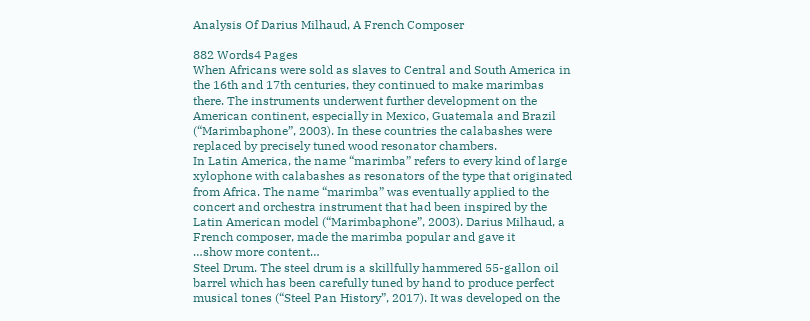Analysis Of Darius Milhaud, A French Composer

882 Words4 Pages
When Africans were sold as slaves to Central and South America in the 16th and 17th centuries, they continued to make marimbas there. The instruments underwent further development on the American continent, especially in Mexico, Guatemala and Brazil (“Marimbaphone”, 2003). In these countries the calabashes were replaced by precisely tuned wood resonator chambers.
In Latin America, the name “marimba” refers to every kind of large xylophone with calabashes as resonators of the type that originated from Africa. The name “marimba” was eventually applied to the concert and orchestra instrument that had been inspired by the Latin American model (“Marimbaphone”, 2003). Darius Milhaud, a French composer, made the marimba popular and gave it
…show more content…
Steel Drum. The steel drum is a skillfully hammered 55-gallon oil barrel which has been carefully tuned by hand to produce perfect musical tones (“Steel Pan History”, 2017). It was developed on the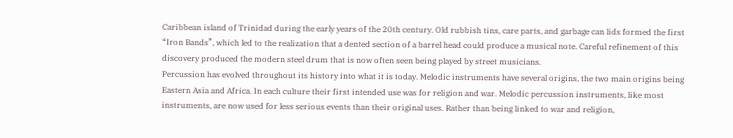Caribbean island of Trinidad during the early years of the 20th century. Old rubbish tins, care parts, and garbage can lids formed the first “Iron Bands”, which led to the realization that a dented section of a barrel head could produce a musical note. Careful refinement of this discovery produced the modern steel drum that is now often seen being played by street musicians.
Percussion has evolved throughout its history into what it is today. Melodic instruments have several origins, the two main origins being Eastern Asia and Africa. In each culture their first intended use was for religion and war. Melodic percussion instruments, like most instruments, are now used for less serious events than their original uses. Rather than being linked to war and religion,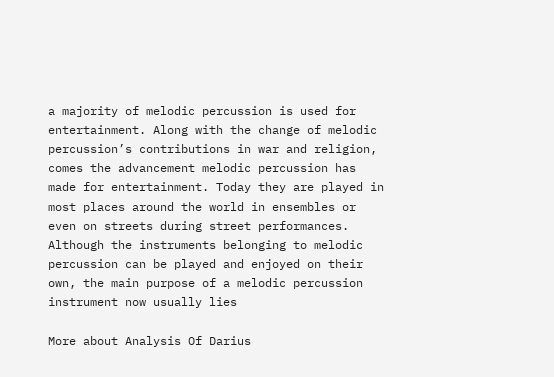a majority of melodic percussion is used for entertainment. Along with the change of melodic percussion’s contributions in war and religion, comes the advancement melodic percussion has made for entertainment. Today they are played in most places around the world in ensembles or even on streets during street performances. Although the instruments belonging to melodic percussion can be played and enjoyed on their own, the main purpose of a melodic percussion instrument now usually lies

More about Analysis Of Darius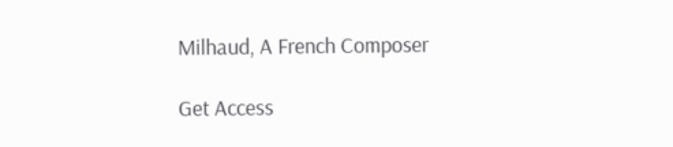Milhaud, A French Composer

Get Access